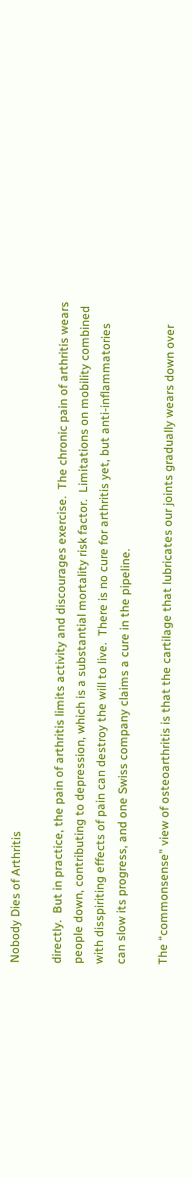Nobody Dies of Arthritis

directly.  But in practice, the pain of arthritis limits activity and discourages exercise.  The chronic pain of arthritis wears people down, contributing to depression, which is a substantial mortality risk factor.  Limitations on mobility combined with disspiriting effects of pain can destroy the will to live.  There is no cure for arthritis yet, but anti-inflammatories can slow its progress, and one Swiss company claims a cure in the pipeline.

The “commonsense” view of osteoarthritis is that the cartilage that lubricates our joints gradually wears down over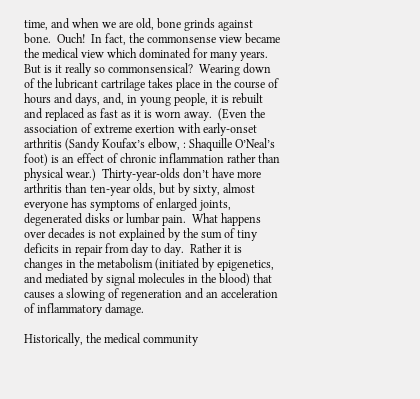time, and when we are old, bone grinds against bone.  Ouch!  In fact, the commonsense view became the medical view which dominated for many years.  But is it really so commonsensical?  Wearing down of the lubricant cartrilage takes place in the course of hours and days, and, in young people, it is rebuilt and replaced as fast as it is worn away.  (Even the association of extreme exertion with early-onset arthritis (Sandy Koufax’s elbow, : Shaquille O’Neal’s foot) is an effect of chronic inflammation rather than physical wear.)  Thirty-year-olds don’t have more arthritis than ten-year olds, but by sixty, almost everyone has symptoms of enlarged joints, degenerated disks or lumbar pain.  What happens over decades is not explained by the sum of tiny deficits in repair from day to day.  Rather it is changes in the metabolism (initiated by epigenetics, and mediated by signal molecules in the blood) that causes a slowing of regeneration and an acceleration of inflammatory damage.

Historically, the medical community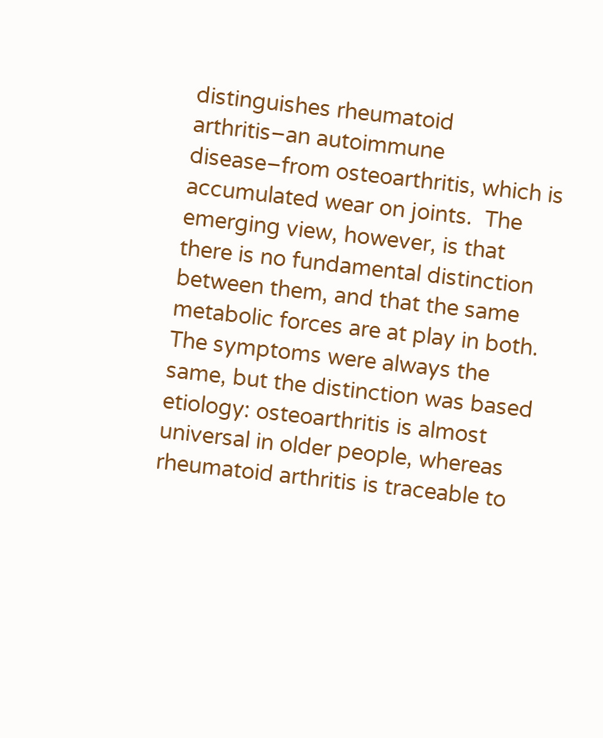distinguishes rheumatoid arthritis–an autoimmune disease–from osteoarthritis, which is accumulated wear on joints.  The emerging view, however, is that there is no fundamental distinction between them, and that the same metabolic forces are at play in both.  The symptoms were always the same, but the distinction was based etiology: osteoarthritis is almost universal in older people, whereas rheumatoid arthritis is traceable to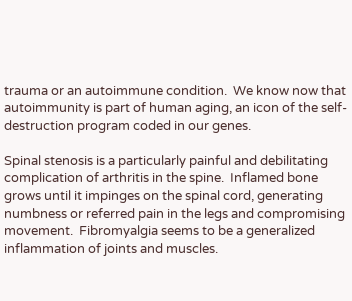trauma or an autoimmune condition.  We know now that autoimmunity is part of human aging, an icon of the self-destruction program coded in our genes.

Spinal stenosis is a particularly painful and debilitating complication of arthritis in the spine.  Inflamed bone grows until it impinges on the spinal cord, generating numbness or referred pain in the legs and compromising movement.  Fibromyalgia seems to be a generalized inflammation of joints and muscles.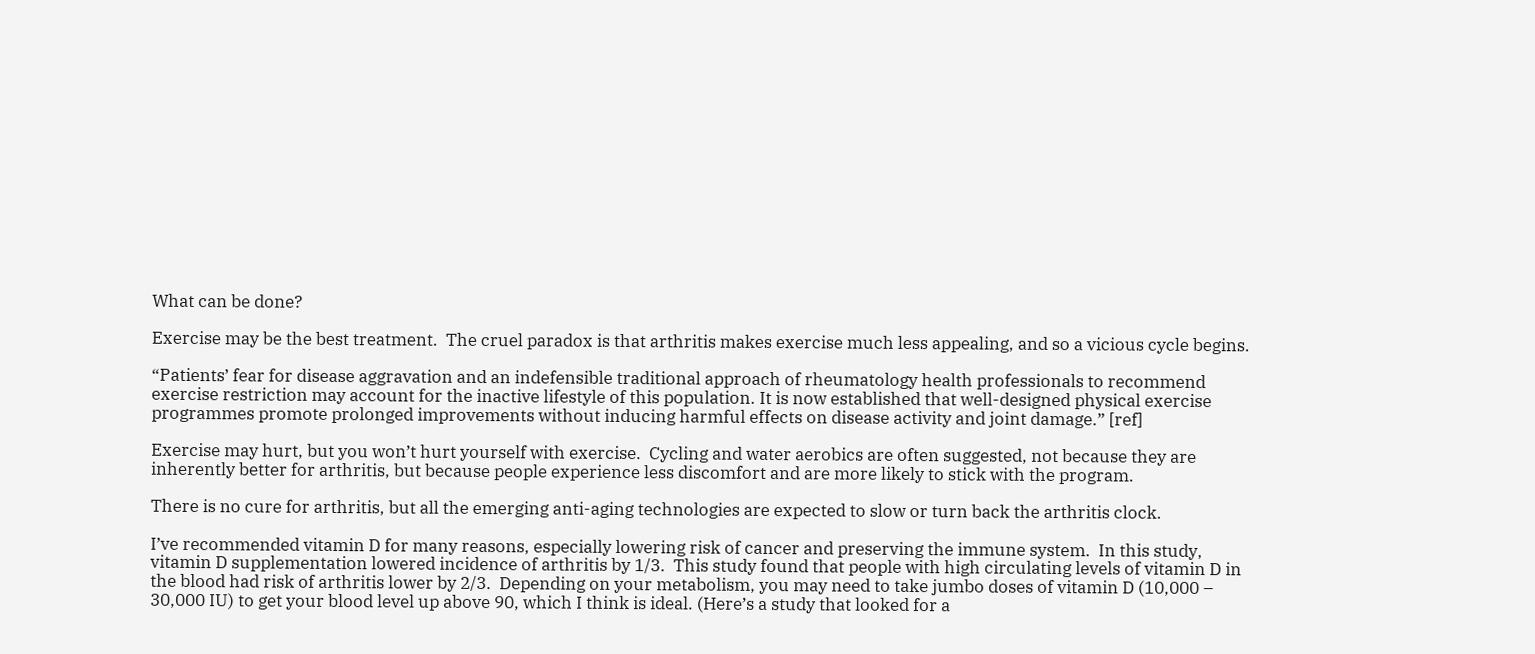What can be done?

Exercise may be the best treatment.  The cruel paradox is that arthritis makes exercise much less appealing, and so a vicious cycle begins.

“Patients’ fear for disease aggravation and an indefensible traditional approach of rheumatology health professionals to recommend exercise restriction may account for the inactive lifestyle of this population. It is now established that well-designed physical exercise programmes promote prolonged improvements without inducing harmful effects on disease activity and joint damage.” [ref]

Exercise may hurt, but you won’t hurt yourself with exercise.  Cycling and water aerobics are often suggested, not because they are inherently better for arthritis, but because people experience less discomfort and are more likely to stick with the program.

There is no cure for arthritis, but all the emerging anti-aging technologies are expected to slow or turn back the arthritis clock.

I’ve recommended vitamin D for many reasons, especially lowering risk of cancer and preserving the immune system.  In this study, vitamin D supplementation lowered incidence of arthritis by 1/3.  This study found that people with high circulating levels of vitamin D in the blood had risk of arthritis lower by 2/3.  Depending on your metabolism, you may need to take jumbo doses of vitamin D (10,000 – 30,000 IU) to get your blood level up above 90, which I think is ideal. (Here’s a study that looked for a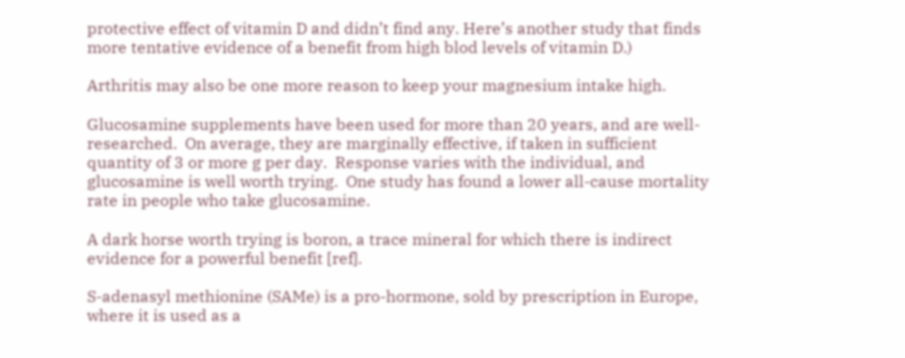protective effect of vitamin D and didn’t find any. Here’s another study that finds more tentative evidence of a benefit from high blod levels of vitamin D.)

Arthritis may also be one more reason to keep your magnesium intake high.

Glucosamine supplements have been used for more than 20 years, and are well-researched.  On average, they are marginally effective, if taken in sufficient quantity of 3 or more g per day.  Response varies with the individual, and glucosamine is well worth trying.  One study has found a lower all-cause mortality rate in people who take glucosamine.

A dark horse worth trying is boron, a trace mineral for which there is indirect evidence for a powerful benefit [ref].

S-adenasyl methionine (SAMe) is a pro-hormone, sold by prescription in Europe, where it is used as a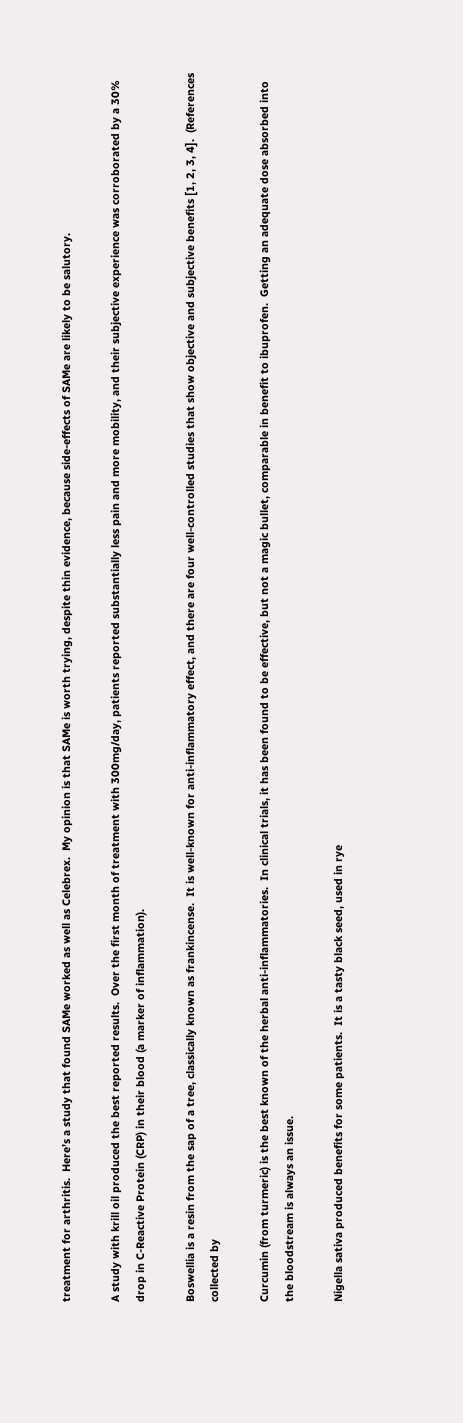treatment for arthritis.  Here’s a study that found SAMe worked as well as Celebrex.  My opinion is that SAMe is worth trying, despite thin evidence, because side-effects of SAMe are likely to be salutory.

A study with krill oil produced the best reported results.  Over the first month of treatment with 300mg/day, patients reported substantially less pain and more mobility, and their subjective experience was corroborated by a 30% drop in C-Reactive Protein (CRP) in their blood (a marker of inflammation).

Boswellia is a resin from the sap of a tree, classically known as frankincense.  It is well-known for anti-inflammatory effect, and there are four well-controlled studies that show objective and subjective benefits [1, 2, 3, 4].  (References collected by

Curcumin (from turmeric) is the best known of the herbal anti-inflammatories.  In clinical trials, it has been found to be effective, but not a magic bullet, comparable in benefit to ibuprofen.  Getting an adequate dose absorbed into the bloodstream is always an issue.

Nigella sativa produced benefits for some patients.  It is a tasty black seed, used in rye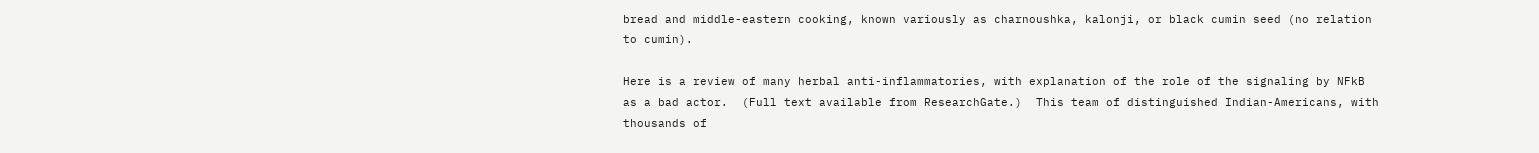bread and middle-eastern cooking, known variously as charnoushka, kalonji, or black cumin seed (no relation to cumin).

Here is a review of many herbal anti-inflammatories, with explanation of the role of the signaling by NFkB as a bad actor.  (Full text available from ResearchGate.)  This team of distinguished Indian-Americans, with thousands of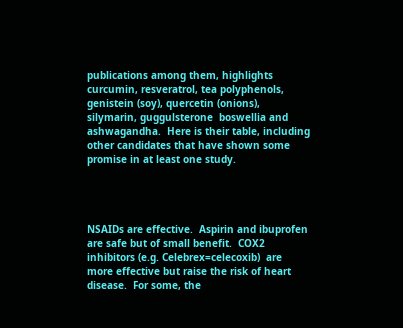publications among them, highlights curcumin, resveratrol, tea polyphenols, genistein (soy), quercetin (onions), silymarin, guggulsterone  boswellia and ashwagandha.  Here is their table, including other candidates that have shown some promise in at least one study.




NSAIDs are effective.  Aspirin and ibuprofen are safe but of small benefit.  COX2 inhibitors (e.g. Celebrex=celecoxib)  are more effective but raise the risk of heart disease.  For some, the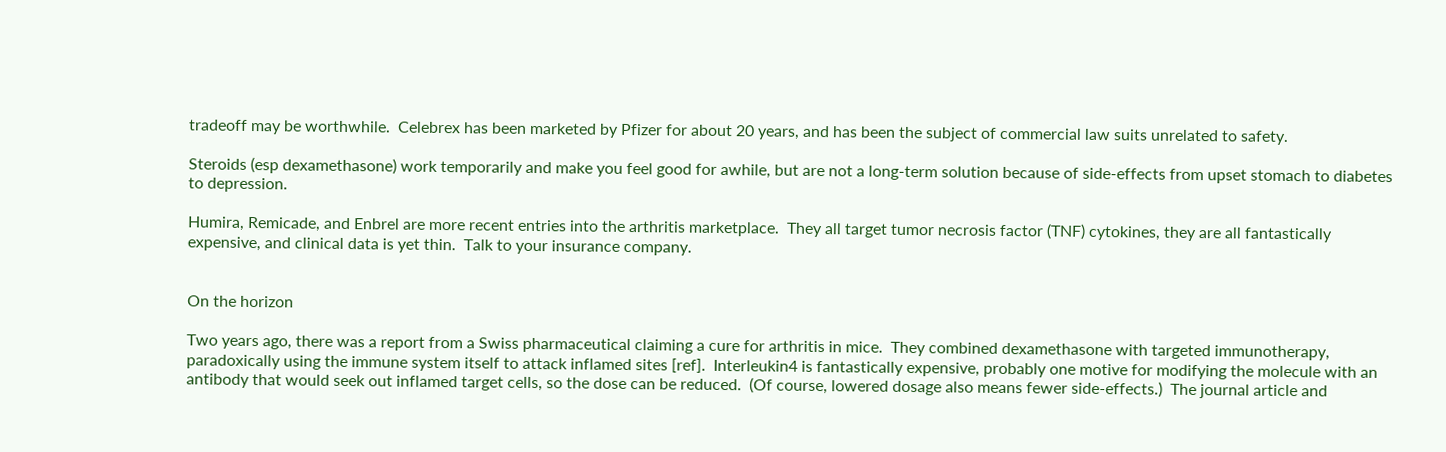tradeoff may be worthwhile.  Celebrex has been marketed by Pfizer for about 20 years, and has been the subject of commercial law suits unrelated to safety.

Steroids (esp dexamethasone) work temporarily and make you feel good for awhile, but are not a long-term solution because of side-effects from upset stomach to diabetes to depression.

Humira, Remicade, and Enbrel are more recent entries into the arthritis marketplace.  They all target tumor necrosis factor (TNF) cytokines, they are all fantastically expensive, and clinical data is yet thin.  Talk to your insurance company.


On the horizon

Two years ago, there was a report from a Swiss pharmaceutical claiming a cure for arthritis in mice.  They combined dexamethasone with targeted immunotherapy, paradoxically using the immune system itself to attack inflamed sites [ref].  Interleukin4 is fantastically expensive, probably one motive for modifying the molecule with an antibody that would seek out inflamed target cells, so the dose can be reduced.  (Of course, lowered dosage also means fewer side-effects.)  The journal article and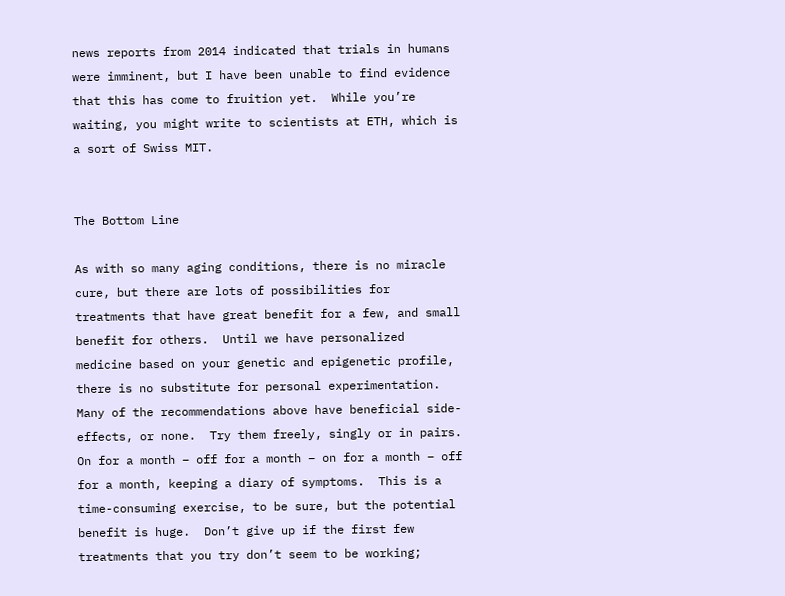news reports from 2014 indicated that trials in humans were imminent, but I have been unable to find evidence that this has come to fruition yet.  While you’re waiting, you might write to scientists at ETH, which is a sort of Swiss MIT.


The Bottom Line

As with so many aging conditions, there is no miracle cure, but there are lots of possibilities for treatments that have great benefit for a few, and small benefit for others.  Until we have personalized medicine based on your genetic and epigenetic profile, there is no substitute for personal experimentation.  Many of the recommendations above have beneficial side-effects, or none.  Try them freely, singly or in pairs.  On for a month – off for a month – on for a month – off for a month, keeping a diary of symptoms.  This is a time-consuming exercise, to be sure, but the potential benefit is huge.  Don’t give up if the first few treatments that you try don’t seem to be working;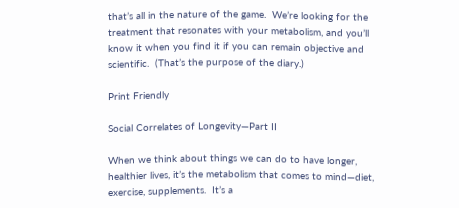that’s all in the nature of the game.  We’re looking for the treatment that resonates with your metabolism, and you’ll know it when you find it if you can remain objective and scientific.  (That’s the purpose of the diary.)

Print Friendly

Social Correlates of Longevity—Part II

When we think about things we can do to have longer, healthier lives, it’s the metabolism that comes to mind—diet, exercise, supplements.  It’s a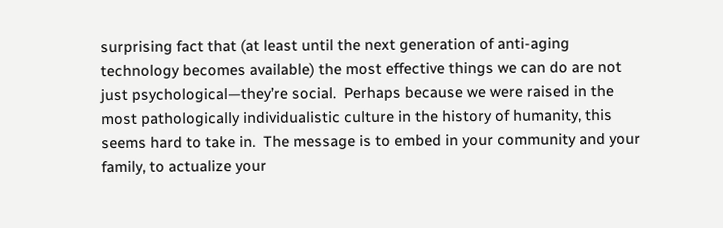surprising fact that (at least until the next generation of anti-aging technology becomes available) the most effective things we can do are not just psychological—they’re social.  Perhaps because we were raised in the most pathologically individualistic culture in the history of humanity, this seems hard to take in.  The message is to embed in your community and your family, to actualize your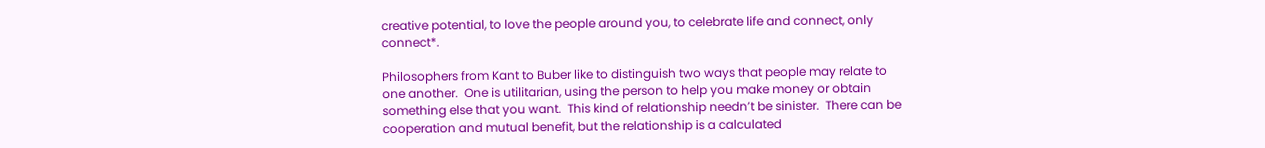creative potential, to love the people around you, to celebrate life and connect, only connect*.

Philosophers from Kant to Buber like to distinguish two ways that people may relate to one another.  One is utilitarian, using the person to help you make money or obtain something else that you want.  This kind of relationship needn’t be sinister.  There can be cooperation and mutual benefit, but the relationship is a calculated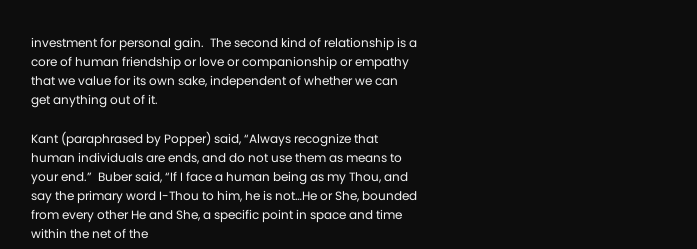investment for personal gain.  The second kind of relationship is a core of human friendship or love or companionship or empathy that we value for its own sake, independent of whether we can get anything out of it.

Kant (paraphrased by Popper) said, “Always recognize that human individuals are ends, and do not use them as means to your end.”  Buber said, “If I face a human being as my Thou, and say the primary word I-Thou to him, he is not…He or She, bounded from every other He and She, a specific point in space and time within the net of the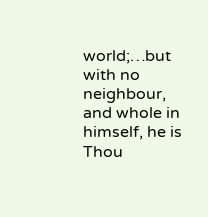world;…but with no neighbour, and whole in himself, he is Thou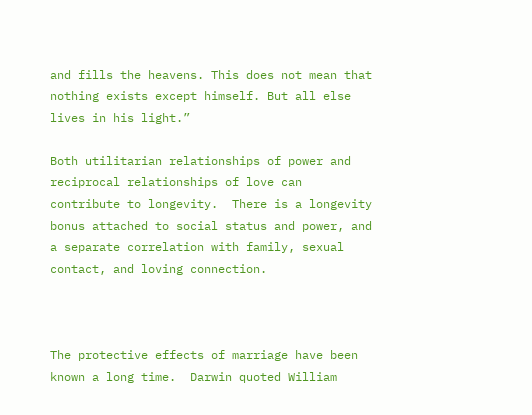and fills the heavens. This does not mean that nothing exists except himself. But all else lives in his light.”

Both utilitarian relationships of power and reciprocal relationships of love can contribute to longevity.  There is a longevity bonus attached to social status and power, and a separate correlation with family, sexual contact, and loving connection.



The protective effects of marriage have been known a long time.  Darwin quoted William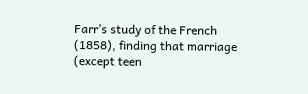Farr’s study of the French (1858), finding that marriage (except teen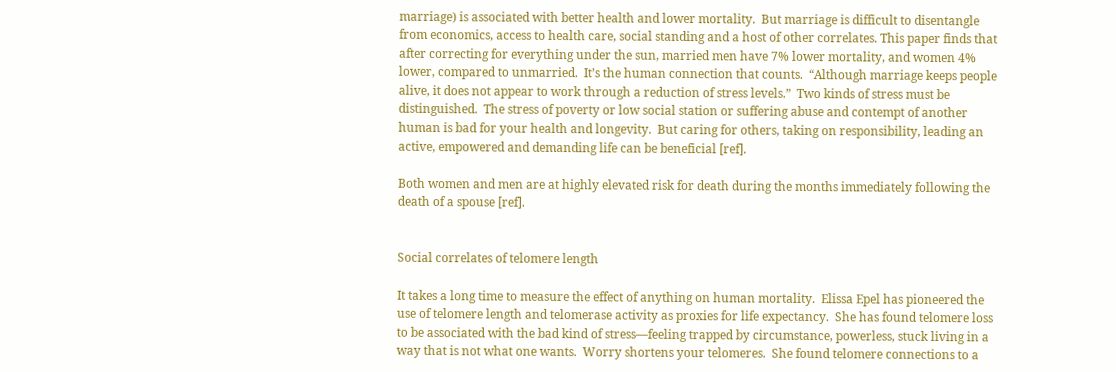marriage) is associated with better health and lower mortality.  But marriage is difficult to disentangle from economics, access to health care, social standing and a host of other correlates. This paper finds that after correcting for everything under the sun, married men have 7% lower mortality, and women 4% lower, compared to unmarried.  It’s the human connection that counts.  “Although marriage keeps people alive, it does not appear to work through a reduction of stress levels.”  Two kinds of stress must be distinguished.  The stress of poverty or low social station or suffering abuse and contempt of another human is bad for your health and longevity.  But caring for others, taking on responsibility, leading an active, empowered and demanding life can be beneficial [ref].

Both women and men are at highly elevated risk for death during the months immediately following the death of a spouse [ref].


Social correlates of telomere length

It takes a long time to measure the effect of anything on human mortality.  Elissa Epel has pioneered the use of telomere length and telomerase activity as proxies for life expectancy.  She has found telomere loss to be associated with the bad kind of stress—feeling trapped by circumstance, powerless, stuck living in a way that is not what one wants.  Worry shortens your telomeres.  She found telomere connections to a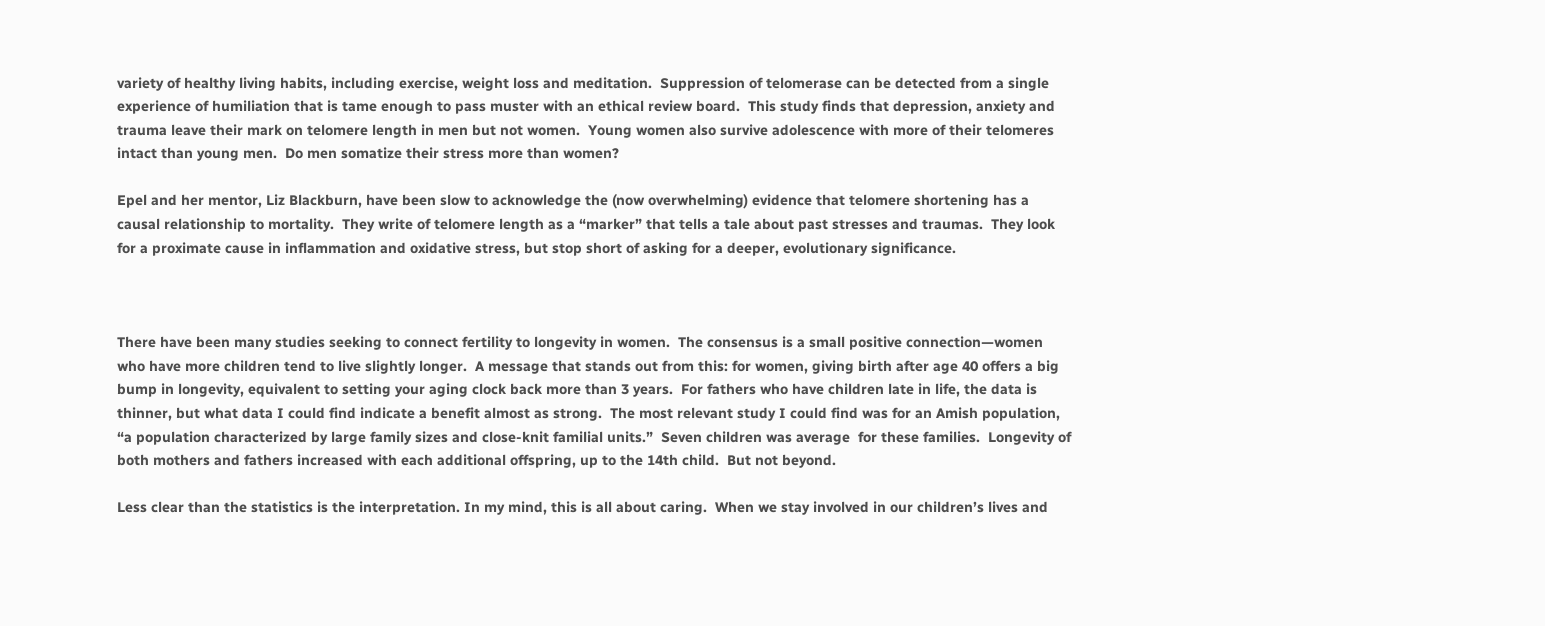variety of healthy living habits, including exercise, weight loss and meditation.  Suppression of telomerase can be detected from a single experience of humiliation that is tame enough to pass muster with an ethical review board.  This study finds that depression, anxiety and trauma leave their mark on telomere length in men but not women.  Young women also survive adolescence with more of their telomeres intact than young men.  Do men somatize their stress more than women?

Epel and her mentor, Liz Blackburn, have been slow to acknowledge the (now overwhelming) evidence that telomere shortening has a causal relationship to mortality.  They write of telomere length as a “marker” that tells a tale about past stresses and traumas.  They look for a proximate cause in inflammation and oxidative stress, but stop short of asking for a deeper, evolutionary significance.



There have been many studies seeking to connect fertility to longevity in women.  The consensus is a small positive connection—women who have more children tend to live slightly longer.  A message that stands out from this: for women, giving birth after age 40 offers a big bump in longevity, equivalent to setting your aging clock back more than 3 years.  For fathers who have children late in life, the data is thinner, but what data I could find indicate a benefit almost as strong.  The most relevant study I could find was for an Amish population, “a population characterized by large family sizes and close-knit familial units.”  Seven children was average  for these families.  Longevity of both mothers and fathers increased with each additional offspring, up to the 14th child.  But not beyond.

Less clear than the statistics is the interpretation. In my mind, this is all about caring.  When we stay involved in our children’s lives and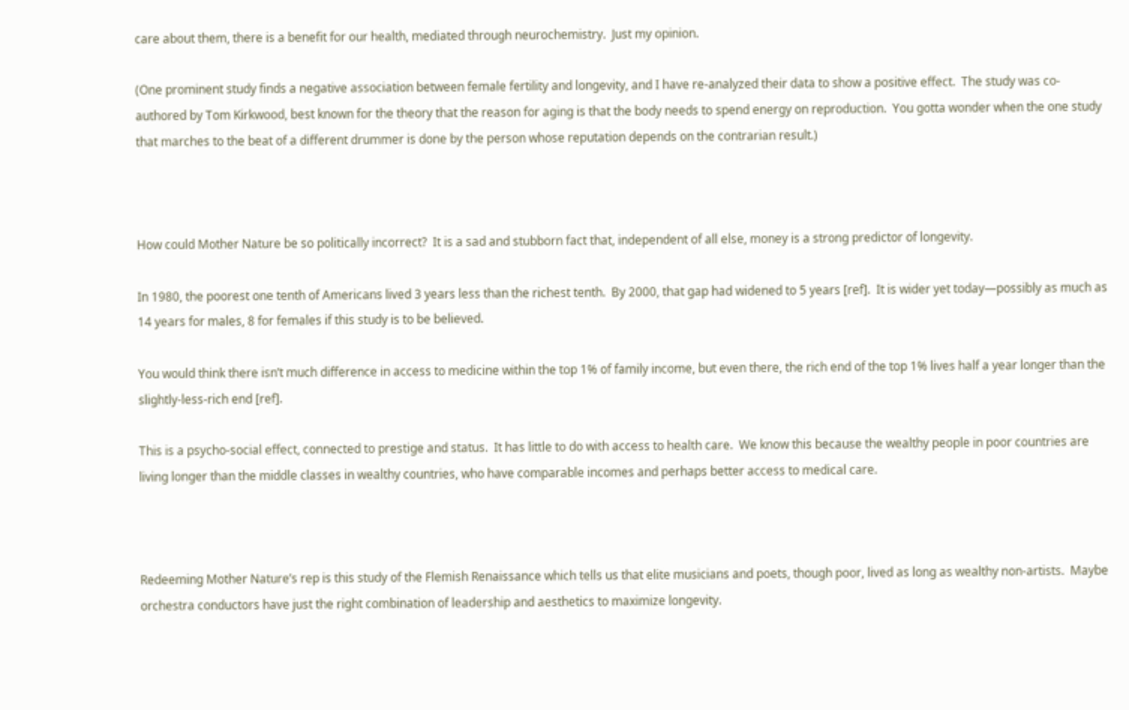care about them, there is a benefit for our health, mediated through neurochemistry.  Just my opinion.

(One prominent study finds a negative association between female fertility and longevity, and I have re-analyzed their data to show a positive effect.  The study was co-authored by Tom Kirkwood, best known for the theory that the reason for aging is that the body needs to spend energy on reproduction.  You gotta wonder when the one study that marches to the beat of a different drummer is done by the person whose reputation depends on the contrarian result.)



How could Mother Nature be so politically incorrect?  It is a sad and stubborn fact that, independent of all else, money is a strong predictor of longevity.

In 1980, the poorest one tenth of Americans lived 3 years less than the richest tenth.  By 2000, that gap had widened to 5 years [ref].  It is wider yet today—possibly as much as 14 years for males, 8 for females if this study is to be believed.

You would think there isn’t much difference in access to medicine within the top 1% of family income, but even there, the rich end of the top 1% lives half a year longer than the slightly-less-rich end [ref].

This is a psycho-social effect, connected to prestige and status.  It has little to do with access to health care.  We know this because the wealthy people in poor countries are living longer than the middle classes in wealthy countries, who have comparable incomes and perhaps better access to medical care.



Redeeming Mother Nature’s rep is this study of the Flemish Renaissance which tells us that elite musicians and poets, though poor, lived as long as wealthy non-artists.  Maybe orchestra conductors have just the right combination of leadership and aesthetics to maximize longevity.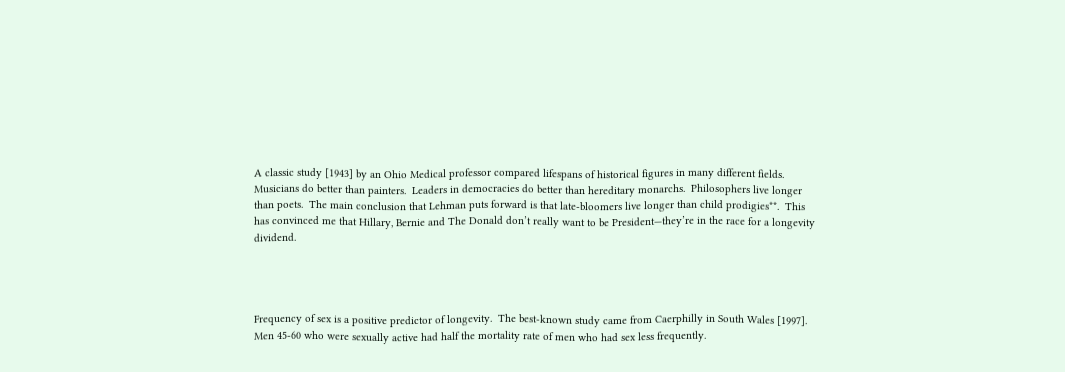A classic study [1943] by an Ohio Medical professor compared lifespans of historical figures in many different fields.  Musicians do better than painters.  Leaders in democracies do better than hereditary monarchs.  Philosophers live longer than poets.  The main conclusion that Lehman puts forward is that late-bloomers live longer than child prodigies**.  This has convinced me that Hillary, Bernie and The Donald don’t really want to be President—they’re in the race for a longevity dividend.




Frequency of sex is a positive predictor of longevity.  The best-known study came from Caerphilly in South Wales [1997].  Men 45-60 who were sexually active had half the mortality rate of men who had sex less frequently.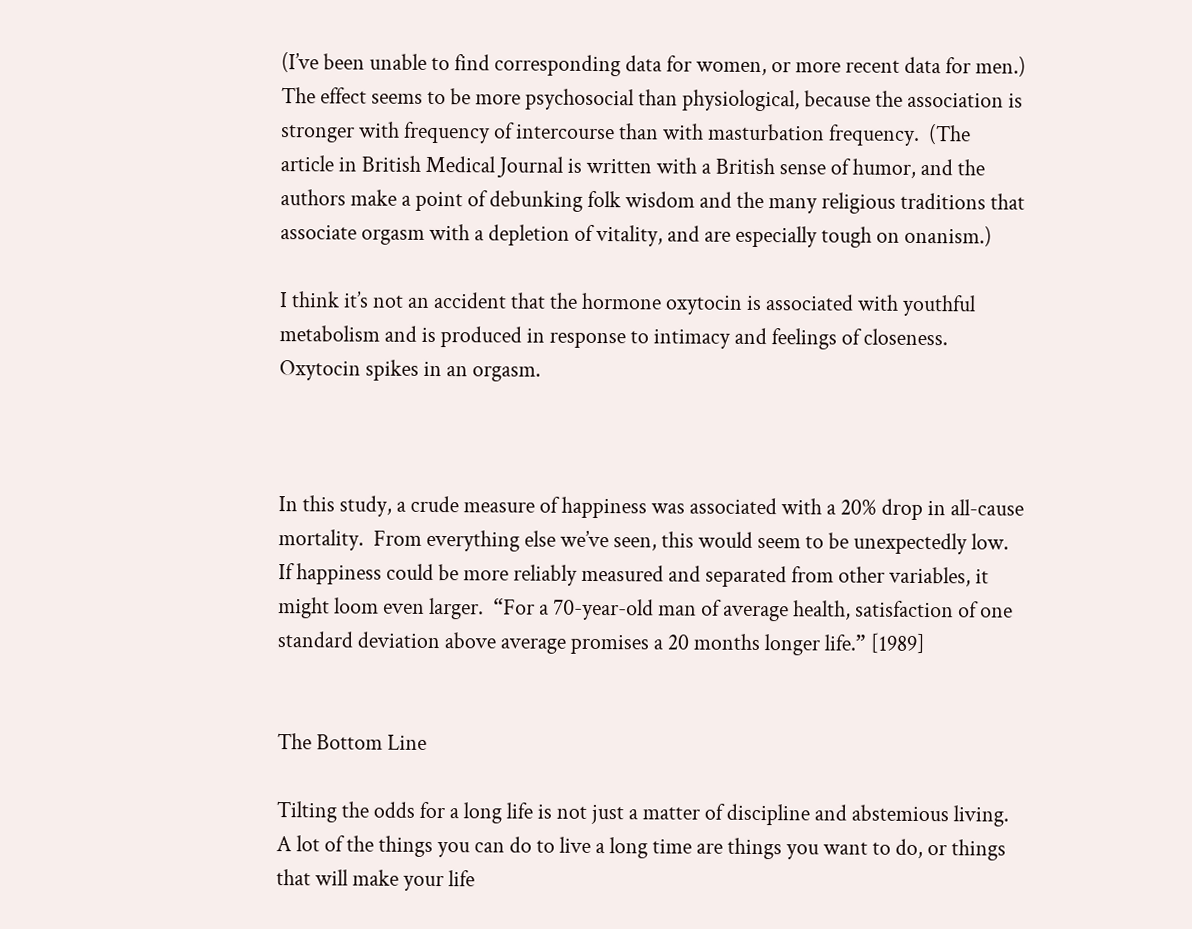(I’ve been unable to find corresponding data for women, or more recent data for men.)  The effect seems to be more psychosocial than physiological, because the association is stronger with frequency of intercourse than with masturbation frequency.  (The article in British Medical Journal is written with a British sense of humor, and the authors make a point of debunking folk wisdom and the many religious traditions that associate orgasm with a depletion of vitality, and are especially tough on onanism.)

I think it’s not an accident that the hormone oxytocin is associated with youthful metabolism and is produced in response to intimacy and feelings of closeness.  Oxytocin spikes in an orgasm.



In this study, a crude measure of happiness was associated with a 20% drop in all-cause mortality.  From everything else we’ve seen, this would seem to be unexpectedly low.  If happiness could be more reliably measured and separated from other variables, it might loom even larger.  “For a 70-year-old man of average health, satisfaction of one standard deviation above average promises a 20 months longer life.” [1989]


The Bottom Line

Tilting the odds for a long life is not just a matter of discipline and abstemious living.  A lot of the things you can do to live a long time are things you want to do, or things that will make your life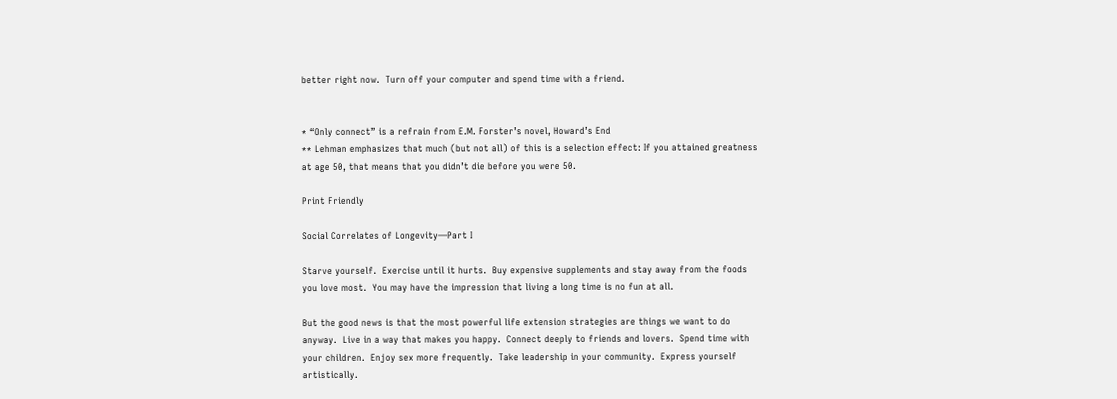better right now.  Turn off your computer and spend time with a friend.


* “Only connect” is a refrain from E.M. Forster’s novel, Howard’s End
** Lehman emphasizes that much (but not all) of this is a selection effect: If you attained greatness at age 50, that means that you didn’t die before you were 50.

Print Friendly

Social Correlates of Longevity—Part I

Starve yourself.  Exercise until it hurts.  Buy expensive supplements and stay away from the foods you love most.  You may have the impression that living a long time is no fun at all.

But the good news is that the most powerful life extension strategies are things we want to do anyway.  Live in a way that makes you happy.  Connect deeply to friends and lovers.  Spend time with your children.  Enjoy sex more frequently.  Take leadership in your community.  Express yourself artistically.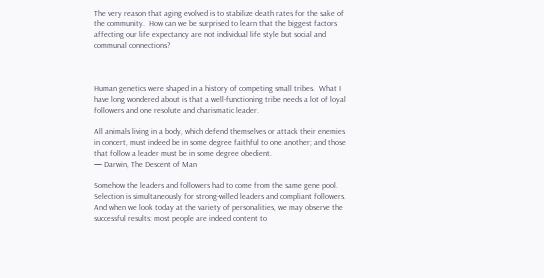The very reason that aging evolved is to stabilize death rates for the sake of the community.  How can we be surprised to learn that the biggest factors affecting our life expectancy are not individual life style but social and communal connections?



Human genetics were shaped in a history of competing small tribes.  What I have long wondered about is that a well-functioning tribe needs a lot of loyal followers and one resolute and charismatic leader.

All animals living in a body, which defend themselves or attack their enemies in concert, must indeed be in some degree faithful to one another; and those that follow a leader must be in some degree obedient.
— Darwin, The Descent of Man

Somehow the leaders and followers had to come from the same gene pool.  Selection is simultaneously for strong-willed leaders and compliant followers.  And when we look today at the variety of personalities, we may observe the successful results: most people are indeed content to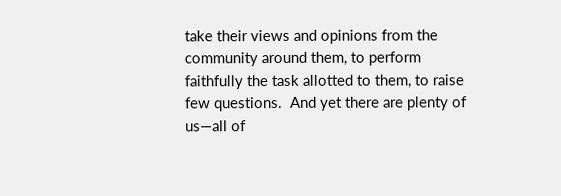take their views and opinions from the community around them, to perform faithfully the task allotted to them, to raise few questions.  And yet there are plenty of us—all of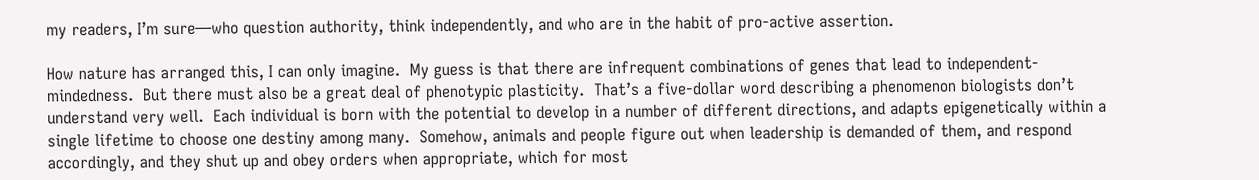my readers, I’m sure—who question authority, think independently, and who are in the habit of pro-active assertion.

How nature has arranged this, I can only imagine.  My guess is that there are infrequent combinations of genes that lead to independent-mindedness.  But there must also be a great deal of phenotypic plasticity.  That’s a five-dollar word describing a phenomenon biologists don’t understand very well.  Each individual is born with the potential to develop in a number of different directions, and adapts epigenetically within a single lifetime to choose one destiny among many.  Somehow, animals and people figure out when leadership is demanded of them, and respond accordingly, and they shut up and obey orders when appropriate, which for most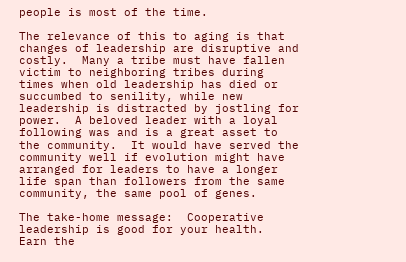people is most of the time.

The relevance of this to aging is that changes of leadership are disruptive and costly.  Many a tribe must have fallen victim to neighboring tribes during times when old leadership has died or succumbed to senility, while new leadership is distracted by jostling for power.  A beloved leader with a loyal following was and is a great asset to the community.  It would have served the community well if evolution might have arranged for leaders to have a longer life span than followers from the same community, the same pool of genes.

The take-home message:  Cooperative leadership is good for your health.  Earn the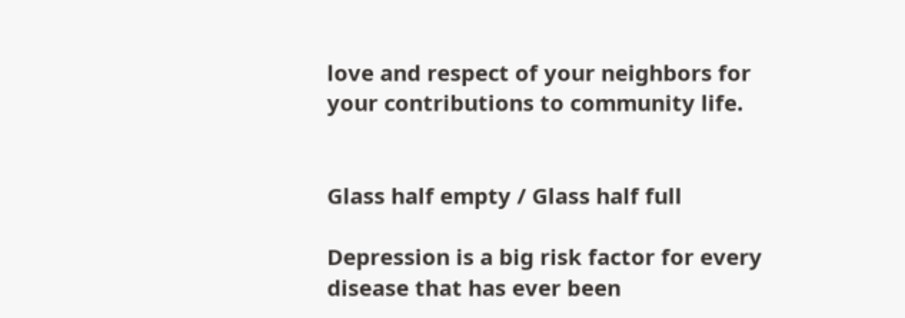love and respect of your neighbors for your contributions to community life.


Glass half empty / Glass half full

Depression is a big risk factor for every disease that has ever been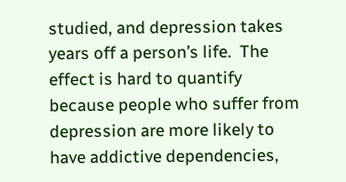studied, and depression takes years off a person’s life.  The effect is hard to quantify because people who suffer from depression are more likely to have addictive dependencies,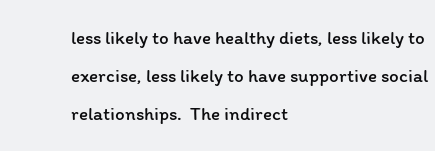less likely to have healthy diets, less likely to exercise, less likely to have supportive social relationships.  The indirect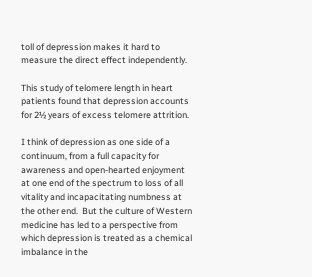toll of depression makes it hard to measure the direct effect independently.

This study of telomere length in heart patients found that depression accounts for 2½ years of excess telomere attrition.

I think of depression as one side of a continuum, from a full capacity for awareness and open-hearted enjoyment at one end of the spectrum to loss of all vitality and incapacitating numbness at the other end.  But the culture of Western medicine has led to a perspective from which depression is treated as a chemical imbalance in the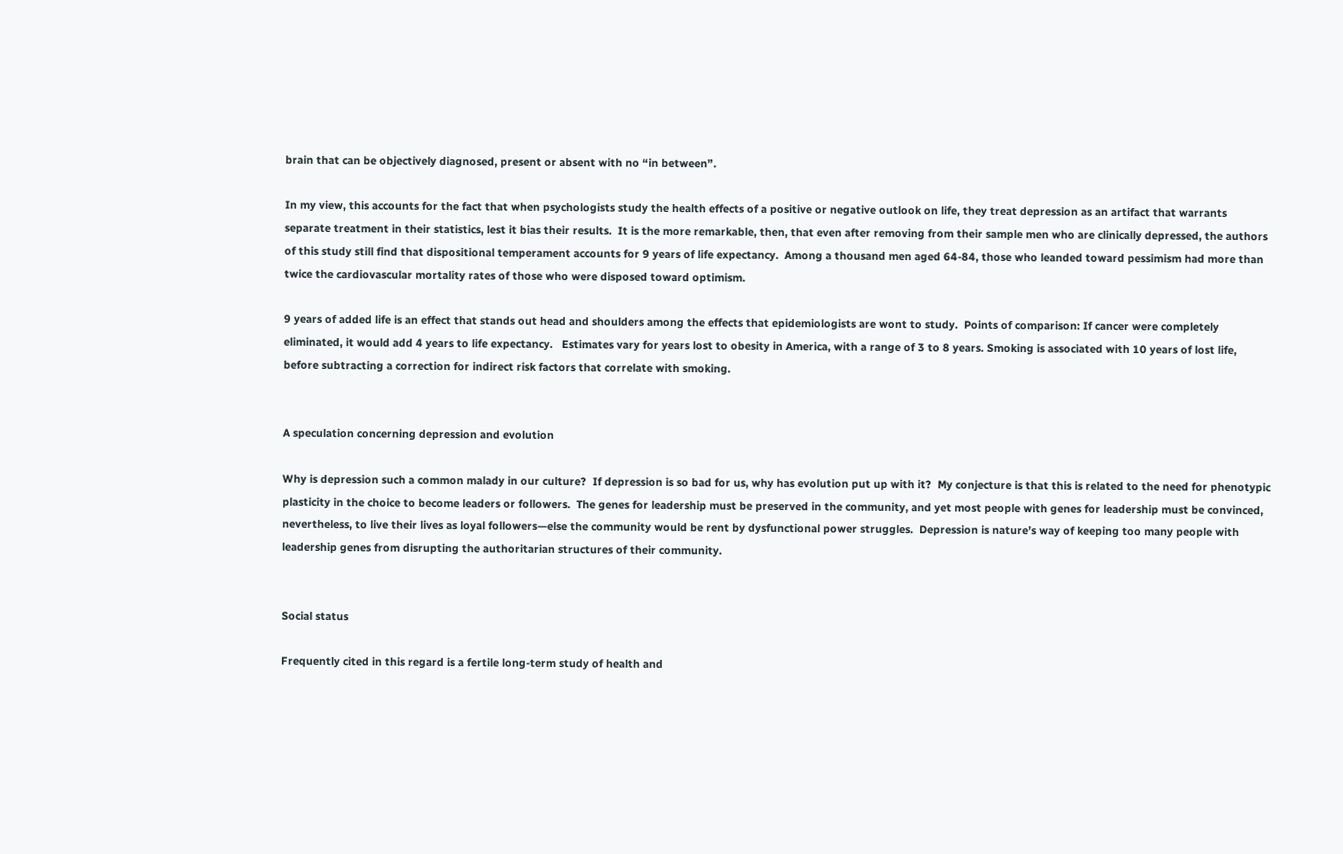brain that can be objectively diagnosed, present or absent with no “in between”.

In my view, this accounts for the fact that when psychologists study the health effects of a positive or negative outlook on life, they treat depression as an artifact that warrants separate treatment in their statistics, lest it bias their results.  It is the more remarkable, then, that even after removing from their sample men who are clinically depressed, the authors of this study still find that dispositional temperament accounts for 9 years of life expectancy.  Among a thousand men aged 64-84, those who leanded toward pessimism had more than twice the cardiovascular mortality rates of those who were disposed toward optimism.

9 years of added life is an effect that stands out head and shoulders among the effects that epidemiologists are wont to study.  Points of comparison: If cancer were completely eliminated, it would add 4 years to life expectancy.   Estimates vary for years lost to obesity in America, with a range of 3 to 8 years. Smoking is associated with 10 years of lost life, before subtracting a correction for indirect risk factors that correlate with smoking.


A speculation concerning depression and evolution

Why is depression such a common malady in our culture?  If depression is so bad for us, why has evolution put up with it?  My conjecture is that this is related to the need for phenotypic plasticity in the choice to become leaders or followers.  The genes for leadership must be preserved in the community, and yet most people with genes for leadership must be convinced, nevertheless, to live their lives as loyal followers—else the community would be rent by dysfunctional power struggles.  Depression is nature’s way of keeping too many people with leadership genes from disrupting the authoritarian structures of their community.


Social status

Frequently cited in this regard is a fertile long-term study of health and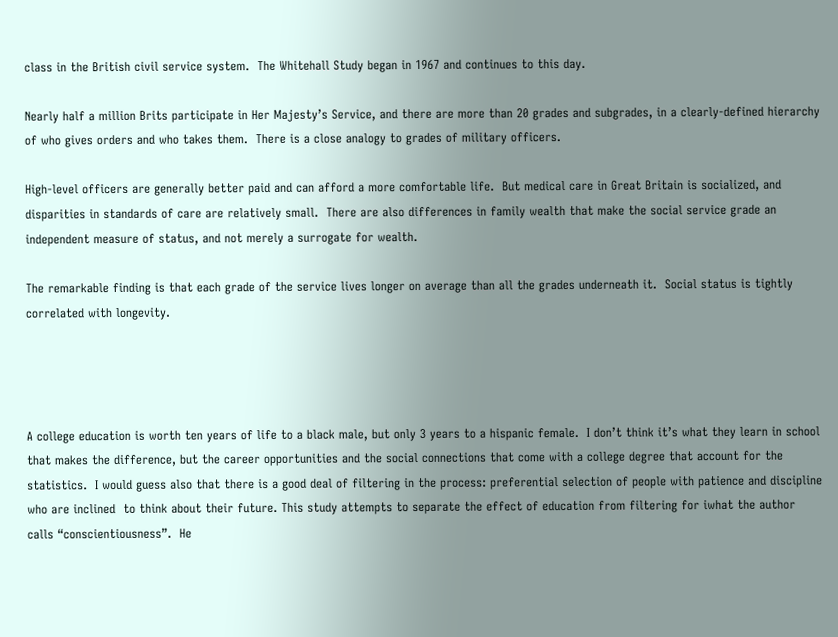class in the British civil service system.  The Whitehall Study began in 1967 and continues to this day.

Nearly half a million Brits participate in Her Majesty’s Service, and there are more than 20 grades and subgrades, in a clearly-defined hierarchy of who gives orders and who takes them.  There is a close analogy to grades of military officers.

High-level officers are generally better paid and can afford a more comfortable life.  But medical care in Great Britain is socialized, and disparities in standards of care are relatively small.  There are also differences in family wealth that make the social service grade an independent measure of status, and not merely a surrogate for wealth.

The remarkable finding is that each grade of the service lives longer on average than all the grades underneath it.  Social status is tightly correlated with longevity.




A college education is worth ten years of life to a black male, but only 3 years to a hispanic female.  I don’t think it’s what they learn in school that makes the difference, but the career opportunities and the social connections that come with a college degree that account for the statistics.  I would guess also that there is a good deal of filtering in the process: preferential selection of people with patience and discipline who are inclined  to think about their future. This study attempts to separate the effect of education from filtering for iwhat the author calls “conscientiousness”.  He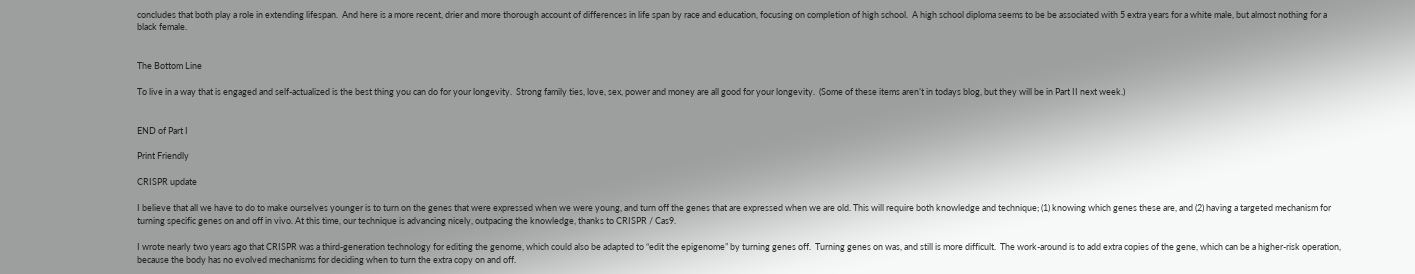concludes that both play a role in extending lifespan.  And here is a more recent, drier and more thorough account of differences in life span by race and education, focusing on completion of high school.  A high school diploma seems to be be associated with 5 extra years for a white male, but almost nothing for a black female.


The Bottom Line

To live in a way that is engaged and self-actualized is the best thing you can do for your longevity.  Strong family ties, love, sex, power and money are all good for your longevity.  (Some of these items aren’t in todays blog, but they will be in Part II next week.)


END of Part I

Print Friendly

CRISPR update

I believe that all we have to do to make ourselves younger is to turn on the genes that were expressed when we were young, and turn off the genes that are expressed when we are old. This will require both knowledge and technique; (1) knowing which genes these are, and (2) having a targeted mechanism for turning specific genes on and off in vivo. At this time, our technique is advancing nicely, outpacing the knowledge, thanks to CRISPR / Cas9.

I wrote nearly two years ago that CRISPR was a third-generation technology for editing the genome, which could also be adapted to “edit the epigenome” by turning genes off.  Turning genes on was, and still is more difficult.  The work-around is to add extra copies of the gene, which can be a higher-risk operation, because the body has no evolved mechanisms for deciding when to turn the extra copy on and off.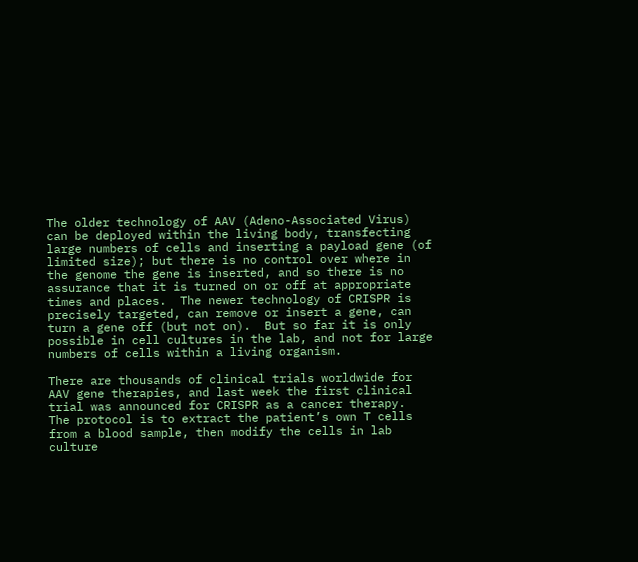The older technology of AAV (Adeno-Associated Virus) can be deployed within the living body, transfecting large numbers of cells and inserting a payload gene (of limited size); but there is no control over where in the genome the gene is inserted, and so there is no assurance that it is turned on or off at appropriate times and places.  The newer technology of CRISPR is precisely targeted, can remove or insert a gene, can turn a gene off (but not on).  But so far it is only possible in cell cultures in the lab, and not for large numbers of cells within a living organism.

There are thousands of clinical trials worldwide for AAV gene therapies, and last week the first clinical trial was announced for CRISPR as a cancer therapy.  The protocol is to extract the patient’s own T cells from a blood sample, then modify the cells in lab culture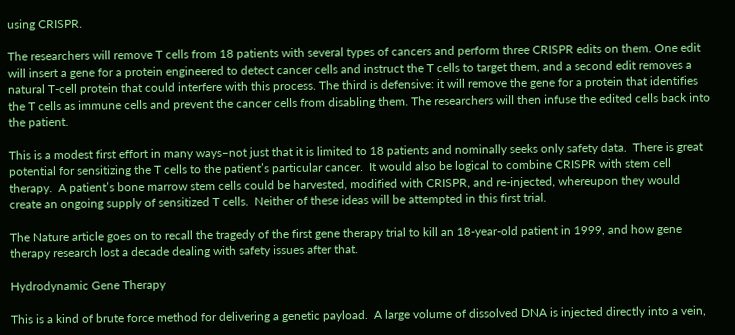using CRISPR.

The researchers will remove T cells from 18 patients with several types of cancers and perform three CRISPR edits on them. One edit will insert a gene for a protein engineered to detect cancer cells and instruct the T cells to target them, and a second edit removes a natural T-cell protein that could interfere with this process. The third is defensive: it will remove the gene for a protein that identifies the T cells as immune cells and prevent the cancer cells from disabling them. The researchers will then infuse the edited cells back into the patient.

This is a modest first effort in many ways–not just that it is limited to 18 patients and nominally seeks only safety data.  There is great potential for sensitizing the T cells to the patient’s particular cancer.  It would also be logical to combine CRISPR with stem cell therapy.  A patient’s bone marrow stem cells could be harvested, modified with CRISPR, and re-injected, whereupon they would create an ongoing supply of sensitized T cells.  Neither of these ideas will be attempted in this first trial.

The Nature article goes on to recall the tragedy of the first gene therapy trial to kill an 18-year-old patient in 1999, and how gene therapy research lost a decade dealing with safety issues after that.

Hydrodynamic Gene Therapy

This is a kind of brute force method for delivering a genetic payload.  A large volume of dissolved DNA is injected directly into a vein,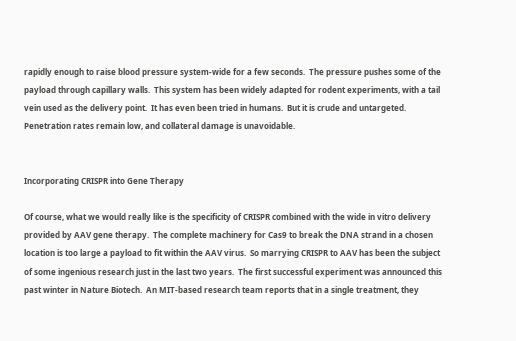rapidly enough to raise blood pressure system-wide for a few seconds.  The pressure pushes some of the payload through capillary walls.  This system has been widely adapted for rodent experiments, with a tail vein used as the delivery point.  It has even been tried in humans.  But it is crude and untargeted.  Penetration rates remain low, and collateral damage is unavoidable.


Incorporating CRISPR into Gene Therapy

Of course, what we would really like is the specificity of CRISPR combined with the wide in vitro delivery provided by AAV gene therapy.  The complete machinery for Cas9 to break the DNA strand in a chosen location is too large a payload to fit within the AAV virus.  So marrying CRISPR to AAV has been the subject of some ingenious research just in the last two years.  The first successful experiment was announced this past winter in Nature Biotech.  An MIT-based research team reports that in a single treatment, they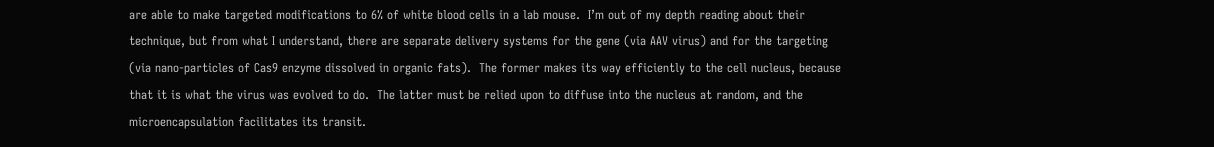are able to make targeted modifications to 6% of white blood cells in a lab mouse.  I’m out of my depth reading about their technique, but from what I understand, there are separate delivery systems for the gene (via AAV virus) and for the targeting (via nano-particles of Cas9 enzyme dissolved in organic fats).  The former makes its way efficiently to the cell nucleus, because that it is what the virus was evolved to do.  The latter must be relied upon to diffuse into the nucleus at random, and the microencapsulation facilitates its transit.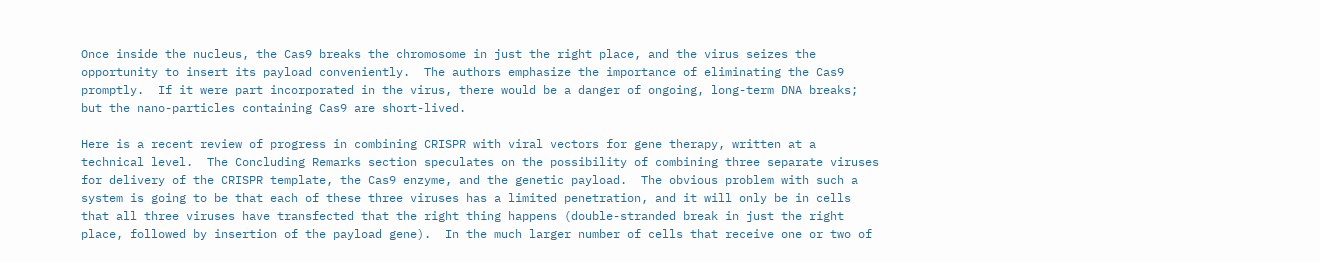Once inside the nucleus, the Cas9 breaks the chromosome in just the right place, and the virus seizes the opportunity to insert its payload conveniently.  The authors emphasize the importance of eliminating the Cas9 promptly.  If it were part incorporated in the virus, there would be a danger of ongoing, long-term DNA breaks; but the nano-particles containing Cas9 are short-lived.

Here is a recent review of progress in combining CRISPR with viral vectors for gene therapy, written at a technical level.  The Concluding Remarks section speculates on the possibility of combining three separate viruses for delivery of the CRISPR template, the Cas9 enzyme, and the genetic payload.  The obvious problem with such a system is going to be that each of these three viruses has a limited penetration, and it will only be in cells that all three viruses have transfected that the right thing happens (double-stranded break in just the right place, followed by insertion of the payload gene).  In the much larger number of cells that receive one or two of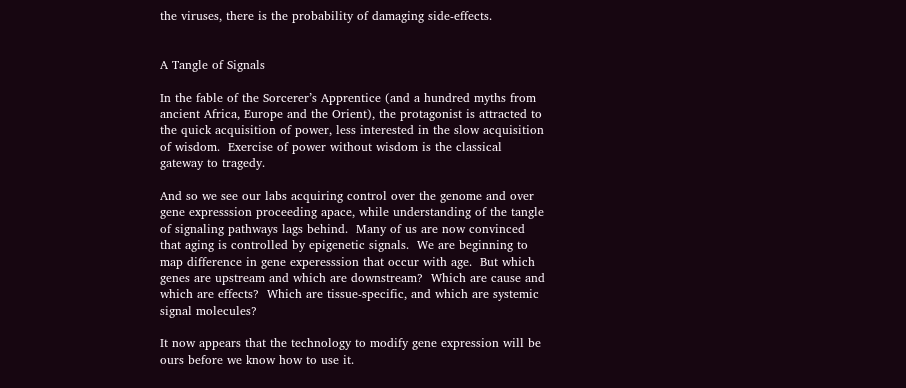the viruses, there is the probability of damaging side-effects.


A Tangle of Signals

In the fable of the Sorcerer’s Apprentice (and a hundred myths from ancient Africa, Europe and the Orient), the protagonist is attracted to the quick acquisition of power, less interested in the slow acquisition of wisdom.  Exercise of power without wisdom is the classical gateway to tragedy.

And so we see our labs acquiring control over the genome and over gene expresssion proceeding apace, while understanding of the tangle of signaling pathways lags behind.  Many of us are now convinced that aging is controlled by epigenetic signals.  We are beginning to map difference in gene experesssion that occur with age.  But which genes are upstream and which are downstream?  Which are cause and which are effects?  Which are tissue-specific, and which are systemic signal molecules?

It now appears that the technology to modify gene expression will be ours before we know how to use it.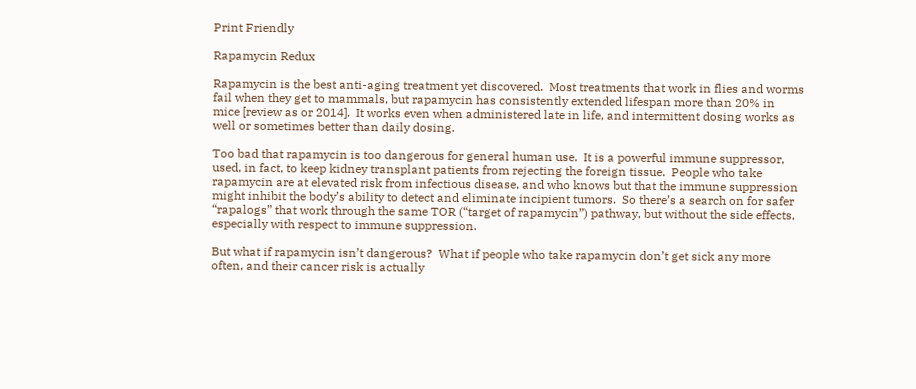Print Friendly

Rapamycin Redux

Rapamycin is the best anti-aging treatment yet discovered.  Most treatments that work in flies and worms fail when they get to mammals, but rapamycin has consistently extended lifespan more than 20% in mice [review as or 2014].  It works even when administered late in life, and intermittent dosing works as well or sometimes better than daily dosing.

Too bad that rapamycin is too dangerous for general human use.  It is a powerful immune suppressor, used, in fact, to keep kidney transplant patients from rejecting the foreign tissue.  People who take rapamycin are at elevated risk from infectious disease, and who knows but that the immune suppression might inhibit the body’s ability to detect and eliminate incipient tumors.  So there’s a search on for safer “rapalogs” that work through the same TOR (“target of rapamycin”) pathway, but without the side effects, especially with respect to immune suppression.

But what if rapamycin isn’t dangerous?  What if people who take rapamycin don’t get sick any more often, and their cancer risk is actually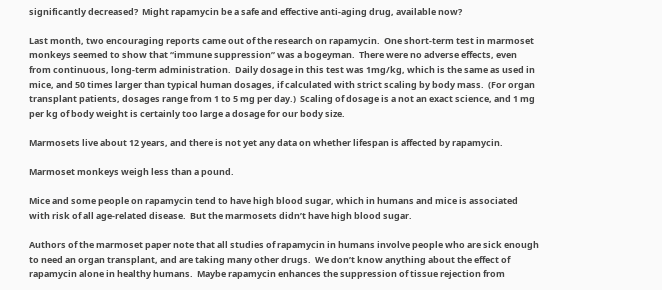significantly decreased?  Might rapamycin be a safe and effective anti-aging drug, available now?

Last month, two encouraging reports came out of the research on rapamycin.  One short-term test in marmoset monkeys seemed to show that “immune suppression” was a bogeyman.  There were no adverse effects, even from continuous, long-term administration.  Daily dosage in this test was 1mg/kg, which is the same as used in mice, and 50 times larger than typical human dosages, if calculated with strict scaling by body mass.  (For organ transplant patients, dosages range from 1 to 5 mg per day.)  Scaling of dosage is a not an exact science, and 1 mg per kg of body weight is certainly too large a dosage for our body size.

Marmosets live about 12 years, and there is not yet any data on whether lifespan is affected by rapamycin.

Marmoset monkeys weigh less than a pound.

Mice and some people on rapamycin tend to have high blood sugar, which in humans and mice is associated with risk of all age-related disease.  But the marmosets didn’t have high blood sugar.

Authors of the marmoset paper note that all studies of rapamycin in humans involve people who are sick enough to need an organ transplant, and are taking many other drugs.  We don’t know anything about the effect of rapamycin alone in healthy humans.  Maybe rapamycin enhances the suppression of tissue rejection from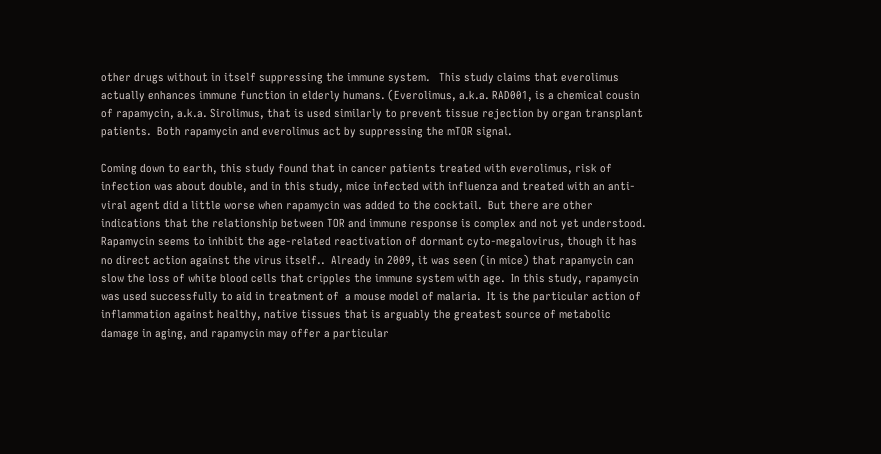other drugs without in itself suppressing the immune system.   This study claims that everolimus actually enhances immune function in elderly humans. (Everolimus, a.k.a. RAD001, is a chemical cousin of rapamycin, a.k.a. Sirolimus, that is used similarly to prevent tissue rejection by organ transplant patients.  Both rapamycin and everolimus act by suppressing the mTOR signal.

Coming down to earth, this study found that in cancer patients treated with everolimus, risk of infection was about double, and in this study, mice infected with influenza and treated with an anti-viral agent did a little worse when rapamycin was added to the cocktail.  But there are other indications that the relationship between TOR and immune response is complex and not yet understood.  Rapamycin seems to inhibit the age-related reactivation of dormant cyto-megalovirus, though it has no direct action against the virus itself..  Already in 2009, it was seen (in mice) that rapamycin can slow the loss of white blood cells that cripples the immune system with age.  In this study, rapamycin was used successfully to aid in treatment of  a mouse model of malaria.  It is the particular action of inflammation against healthy, native tissues that is arguably the greatest source of metabolic damage in aging, and rapamycin may offer a particular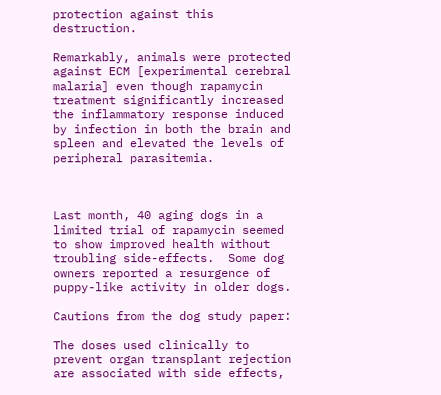protection against this destruction.

Remarkably, animals were protected against ECM [experimental cerebral malaria] even though rapamycin treatment significantly increased the inflammatory response induced by infection in both the brain and spleen and elevated the levels of peripheral parasitemia.



Last month, 40 aging dogs in a limited trial of rapamycin seemed to show improved health without troubling side-effects.  Some dog owners reported a resurgence of puppy-like activity in older dogs.

Cautions from the dog study paper:

The doses used clinically to prevent organ transplant rejection are associated with side effects,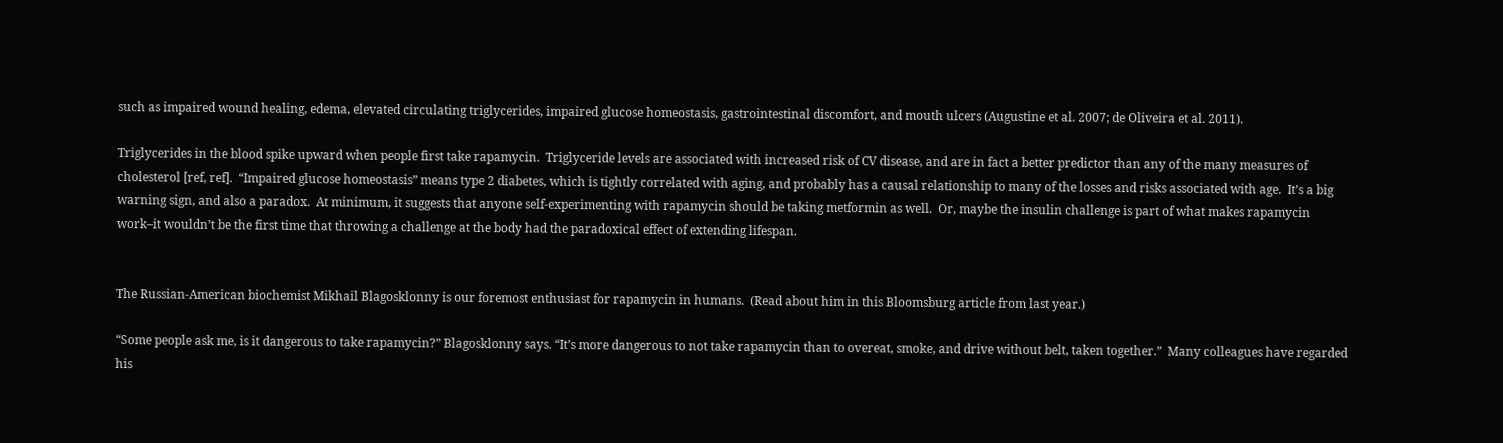such as impaired wound healing, edema, elevated circulating triglycerides, impaired glucose homeostasis, gastrointestinal discomfort, and mouth ulcers (Augustine et al. 2007; de Oliveira et al. 2011).

Triglycerides in the blood spike upward when people first take rapamycin.  Triglyceride levels are associated with increased risk of CV disease, and are in fact a better predictor than any of the many measures of cholesterol [ref, ref].  “Impaired glucose homeostasis” means type 2 diabetes, which is tightly correlated with aging, and probably has a causal relationship to many of the losses and risks associated with age.  It’s a big warning sign, and also a paradox.  At minimum, it suggests that anyone self-experimenting with rapamycin should be taking metformin as well.  Or, maybe the insulin challenge is part of what makes rapamycin work–it wouldn’t be the first time that throwing a challenge at the body had the paradoxical effect of extending lifespan.


The Russian-American biochemist Mikhail Blagosklonny is our foremost enthusiast for rapamycin in humans.  (Read about him in this Bloomsburg article from last year.)

“Some people ask me, is it dangerous to take rapamycin?” Blagosklonny says. “It’s more dangerous to not take rapamycin than to overeat, smoke, and drive without belt, taken together.”  Many colleagues have regarded his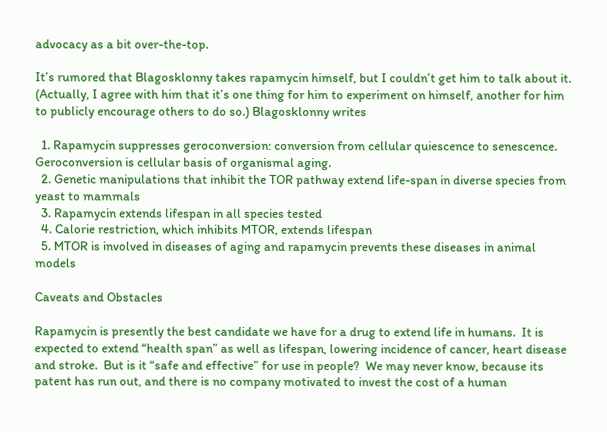advocacy as a bit over-the-top.

It’s rumored that Blagosklonny takes rapamycin himself, but I couldn’t get him to talk about it.  (Actually, I agree with him that it’s one thing for him to experiment on himself, another for him to publicly encourage others to do so.) Blagosklonny writes

  1. Rapamycin suppresses geroconversion: conversion from cellular quiescence to senescence. Geroconversion is cellular basis of organismal aging.
  2. Genetic manipulations that inhibit the TOR pathway extend life-span in diverse species from yeast to mammals
  3. Rapamycin extends lifespan in all species tested
  4. Calorie restriction, which inhibits MTOR, extends lifespan
  5. MTOR is involved in diseases of aging and rapamycin prevents these diseases in animal models

Caveats and Obstacles

Rapamycin is presently the best candidate we have for a drug to extend life in humans.  It is expected to extend “health span” as well as lifespan, lowering incidence of cancer, heart disease and stroke.  But is it “safe and effective” for use in people?  We may never know, because its patent has run out, and there is no company motivated to invest the cost of a human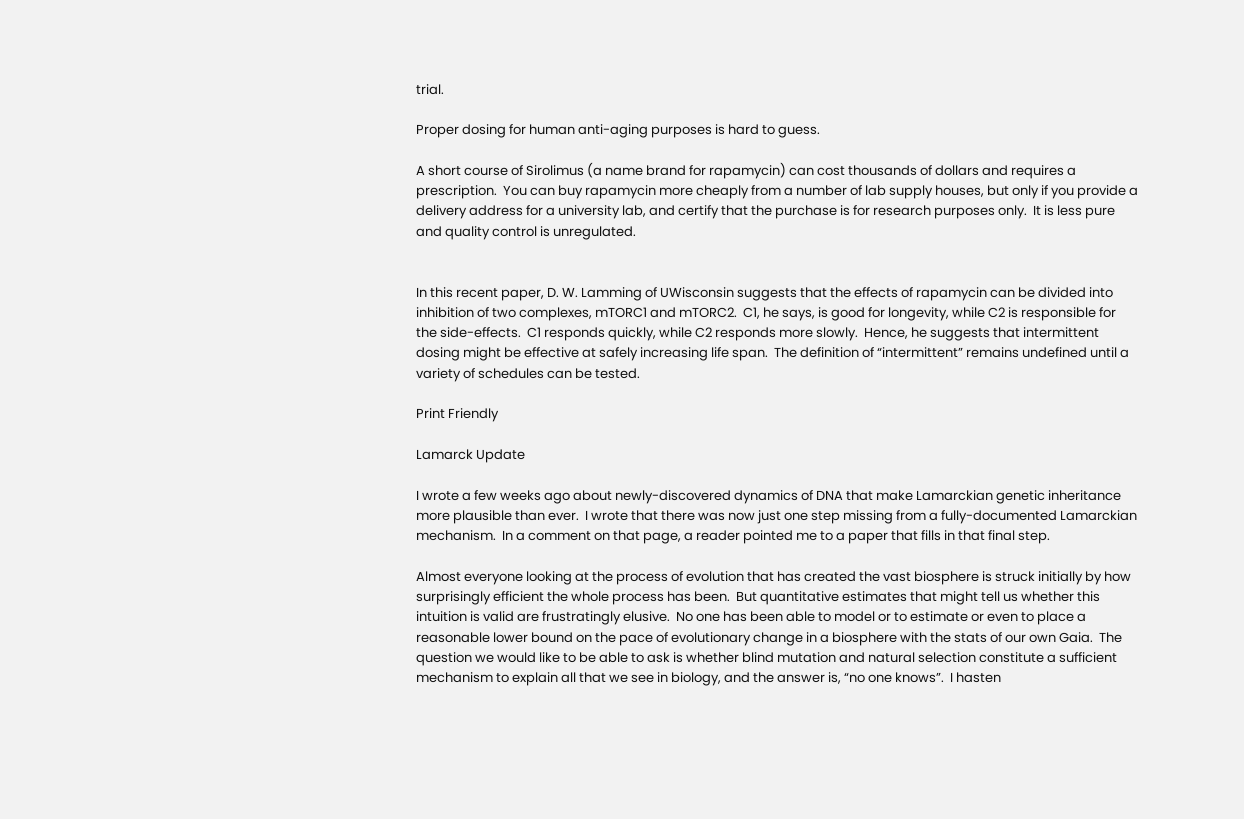trial.

Proper dosing for human anti-aging purposes is hard to guess.

A short course of Sirolimus (a name brand for rapamycin) can cost thousands of dollars and requires a prescription.  You can buy rapamycin more cheaply from a number of lab supply houses, but only if you provide a delivery address for a university lab, and certify that the purchase is for research purposes only.  It is less pure and quality control is unregulated.


In this recent paper, D. W. Lamming of UWisconsin suggests that the effects of rapamycin can be divided into inhibition of two complexes, mTORC1 and mTORC2.  C1, he says, is good for longevity, while C2 is responsible for the side-effects.  C1 responds quickly, while C2 responds more slowly.  Hence, he suggests that intermittent dosing might be effective at safely increasing life span.  The definition of “intermittent” remains undefined until a variety of schedules can be tested.

Print Friendly

Lamarck Update

I wrote a few weeks ago about newly-discovered dynamics of DNA that make Lamarckian genetic inheritance more plausible than ever.  I wrote that there was now just one step missing from a fully-documented Lamarckian mechanism.  In a comment on that page, a reader pointed me to a paper that fills in that final step.

Almost everyone looking at the process of evolution that has created the vast biosphere is struck initially by how surprisingly efficient the whole process has been.  But quantitative estimates that might tell us whether this intuition is valid are frustratingly elusive.  No one has been able to model or to estimate or even to place a reasonable lower bound on the pace of evolutionary change in a biosphere with the stats of our own Gaia.  The question we would like to be able to ask is whether blind mutation and natural selection constitute a sufficient mechanism to explain all that we see in biology, and the answer is, “no one knows”.  I hasten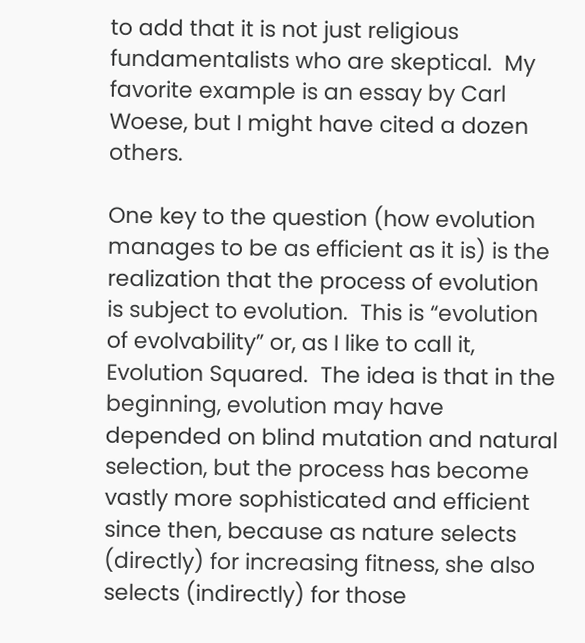to add that it is not just religious fundamentalists who are skeptical.  My favorite example is an essay by Carl Woese, but I might have cited a dozen others.

One key to the question (how evolution manages to be as efficient as it is) is the realization that the process of evolution is subject to evolution.  This is “evolution of evolvability” or, as I like to call it, Evolution Squared.  The idea is that in the beginning, evolution may have depended on blind mutation and natural selection, but the process has become vastly more sophisticated and efficient since then, because as nature selects (directly) for increasing fitness, she also selects (indirectly) for those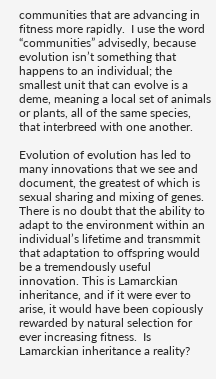communities that are advancing in fitness more rapidly.  I use the word “communities” advisedly, because evolution isn’t something that happens to an individual; the smallest unit that can evolve is a deme, meaning a local set of animals or plants, all of the same species, that interbreed with one another.

Evolution of evolution has led to many innovations that we see and document, the greatest of which is sexual sharing and mixing of genes.  There is no doubt that the ability to adapt to the environment within an individual’s lifetime and transmmit that adaptation to offspring would be a tremendously useful innovation. This is Lamarckian inheritance, and if it were ever to arise, it would have been copiously rewarded by natural selection for ever increasing fitness.  Is Lamarckian inheritance a reality?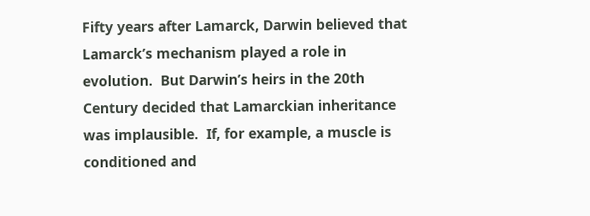Fifty years after Lamarck, Darwin believed that Lamarck’s mechanism played a role in evolution.  But Darwin’s heirs in the 20th Century decided that Lamarckian inheritance was implausible.  If, for example, a muscle is conditioned and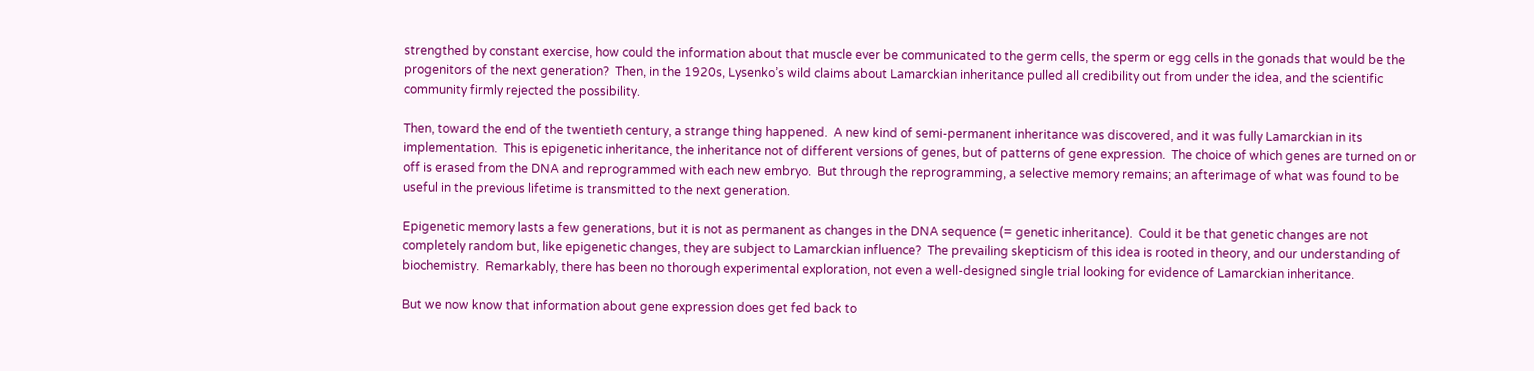strengthed by constant exercise, how could the information about that muscle ever be communicated to the germ cells, the sperm or egg cells in the gonads that would be the progenitors of the next generation?  Then, in the 1920s, Lysenko’s wild claims about Lamarckian inheritance pulled all credibility out from under the idea, and the scientific community firmly rejected the possibility.

Then, toward the end of the twentieth century, a strange thing happened.  A new kind of semi-permanent inheritance was discovered, and it was fully Lamarckian in its implementation.  This is epigenetic inheritance, the inheritance not of different versions of genes, but of patterns of gene expression.  The choice of which genes are turned on or off is erased from the DNA and reprogrammed with each new embryo.  But through the reprogramming, a selective memory remains; an afterimage of what was found to be useful in the previous lifetime is transmitted to the next generation.

Epigenetic memory lasts a few generations, but it is not as permanent as changes in the DNA sequence (= genetic inheritance).  Could it be that genetic changes are not completely random but, like epigenetic changes, they are subject to Lamarckian influence?  The prevailing skepticism of this idea is rooted in theory, and our understanding of biochemistry.  Remarkably, there has been no thorough experimental exploration, not even a well-designed single trial looking for evidence of Lamarckian inheritance.

But we now know that information about gene expression does get fed back to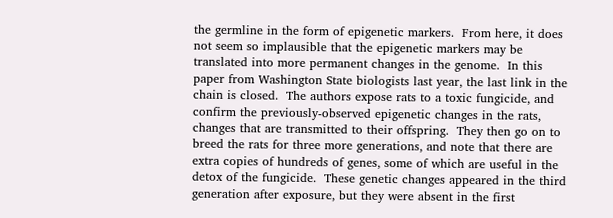the germline in the form of epigenetic markers.  From here, it does not seem so implausible that the epigenetic markers may be translated into more permanent changes in the genome.  In this paper from Washington State biologists last year, the last link in the chain is closed.  The authors expose rats to a toxic fungicide, and confirm the previously-observed epigenetic changes in the rats, changes that are transmitted to their offspring.  They then go on to breed the rats for three more generations, and note that there are extra copies of hundreds of genes, some of which are useful in the detox of the fungicide.  These genetic changes appeared in the third generation after exposure, but they were absent in the first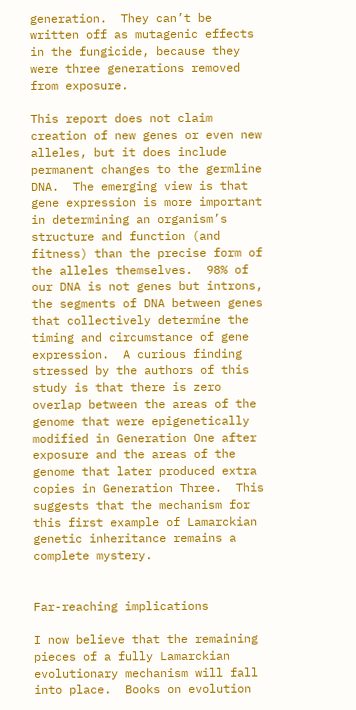generation.  They can’t be written off as mutagenic effects in the fungicide, because they were three generations removed from exposure.

This report does not claim creation of new genes or even new alleles, but it does include permanent changes to the germline DNA.  The emerging view is that gene expression is more important in determining an organism’s structure and function (and fitness) than the precise form of the alleles themselves.  98% of our DNA is not genes but introns, the segments of DNA between genes that collectively determine the timing and circumstance of gene expression.  A curious finding stressed by the authors of this study is that there is zero overlap between the areas of the genome that were epigenetically modified in Generation One after exposure and the areas of the genome that later produced extra copies in Generation Three.  This suggests that the mechanism for this first example of Lamarckian genetic inheritance remains a complete mystery.


Far-reaching implications

I now believe that the remaining pieces of a fully Lamarckian evolutionary mechanism will fall into place.  Books on evolution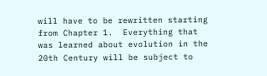will have to be rewritten starting from Chapter 1.  Everything that was learned about evolution in the 20th Century will be subject to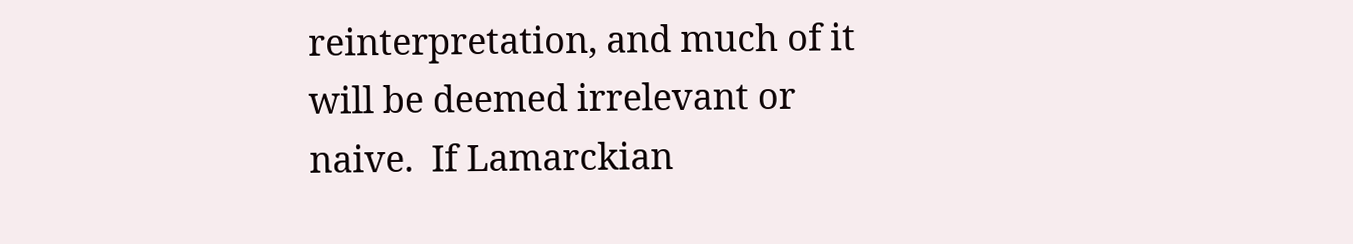reinterpretation, and much of it will be deemed irrelevant or naive.  If Lamarckian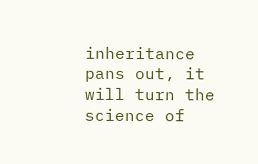inheritance pans out, it will turn the science of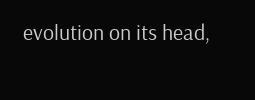evolution on its head,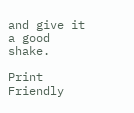and give it a good shake.

Print Friendly